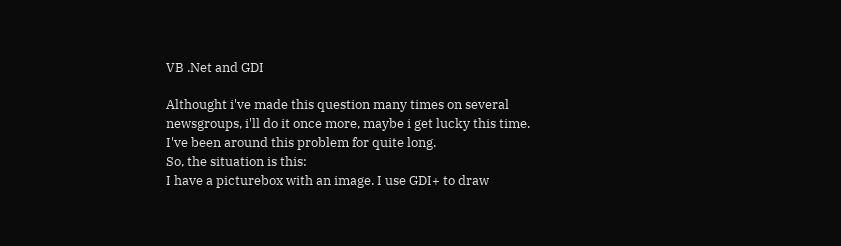VB .Net and GDI

Althought i've made this question many times on several newsgroups, i'll do it once more, maybe i get lucky this time.
I've been around this problem for quite long.
So, the situation is this:
I have a picturebox with an image. I use GDI+ to draw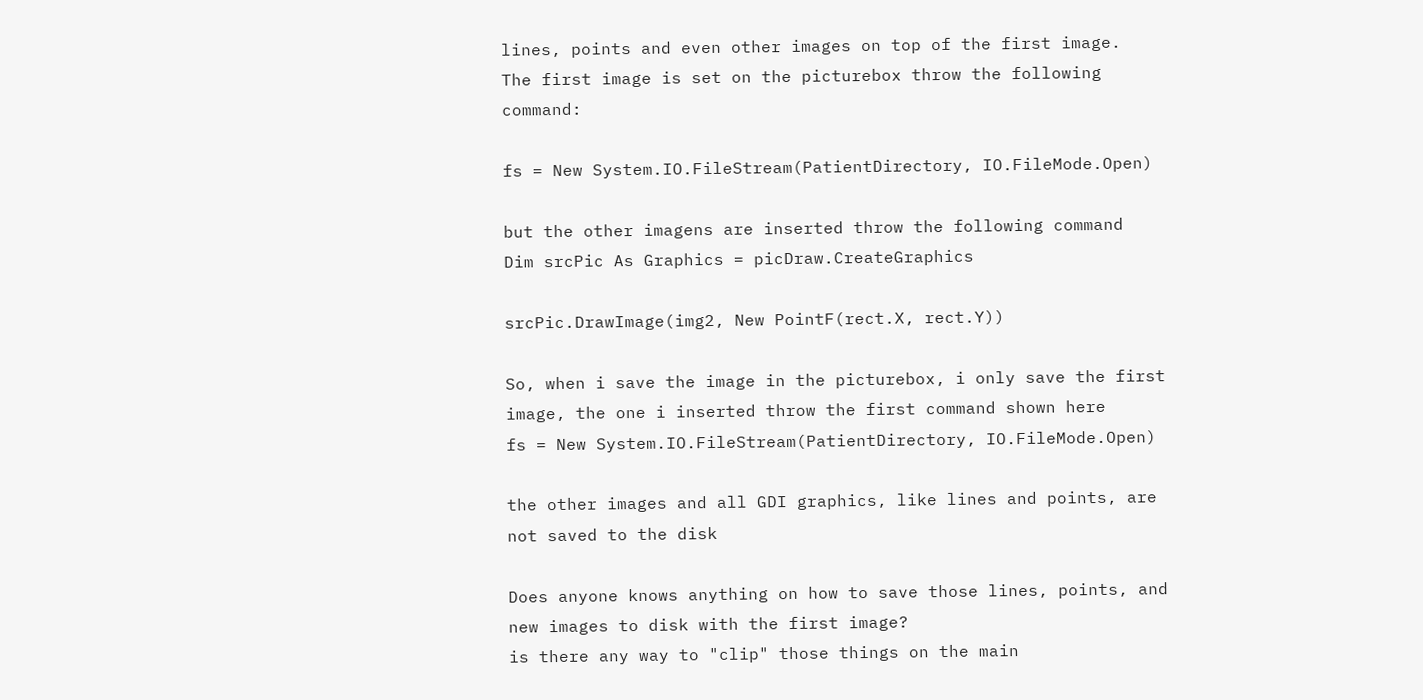lines, points and even other images on top of the first image.
The first image is set on the picturebox throw the following command:

fs = New System.IO.FileStream(PatientDirectory, IO.FileMode.Open)

but the other imagens are inserted throw the following command
Dim srcPic As Graphics = picDraw.CreateGraphics

srcPic.DrawImage(img2, New PointF(rect.X, rect.Y))

So, when i save the image in the picturebox, i only save the first image, the one i inserted throw the first command shown here
fs = New System.IO.FileStream(PatientDirectory, IO.FileMode.Open)

the other images and all GDI graphics, like lines and points, are not saved to the disk

Does anyone knows anything on how to save those lines, points, and new images to disk with the first image?
is there any way to "clip" those things on the main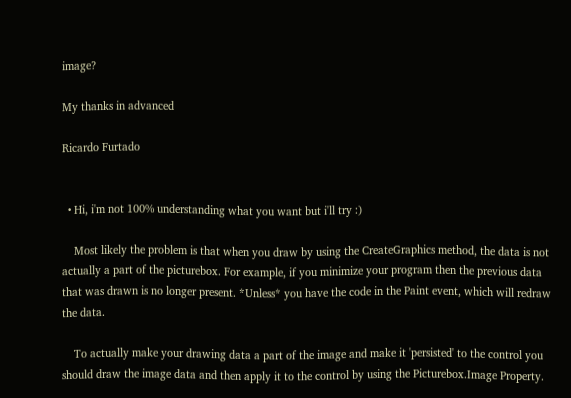image?

My thanks in advanced

Ricardo Furtado


  • Hi, i'm not 100% understanding what you want but i'll try :)

    Most likely the problem is that when you draw by using the CreateGraphics method, the data is not actually a part of the picturebox. For example, if you minimize your program then the previous data that was drawn is no longer present. *Unless* you have the code in the Paint event, which will redraw the data.

    To actually make your drawing data a part of the image and make it 'persisted' to the control you should draw the image data and then apply it to the control by using the Picturebox.Image Property.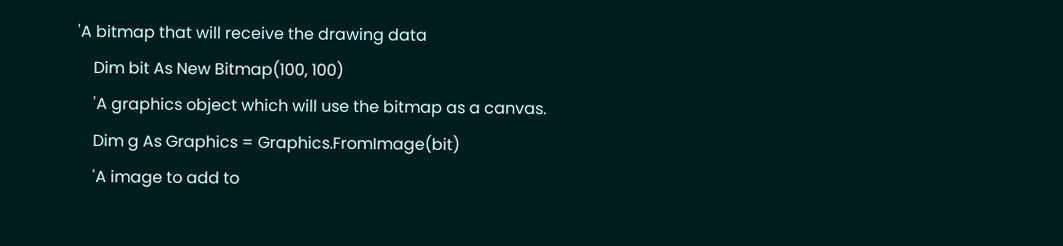'A bitmap that will receive the drawing data
    Dim bit As New Bitmap(100, 100)
    'A graphics object which will use the bitmap as a canvas.
    Dim g As Graphics = Graphics.FromImage(bit)
    'A image to add to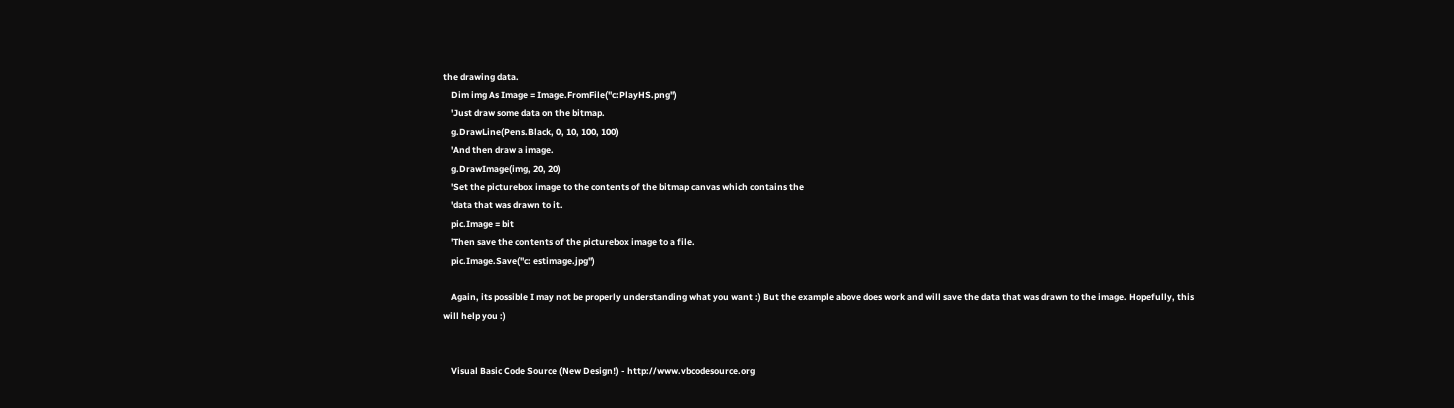the drawing data.
    Dim img As Image = Image.FromFile("c:PlayHS.png")
    'Just draw some data on the bitmap.
    g.DrawLine(Pens.Black, 0, 10, 100, 100)
    'And then draw a image.
    g.DrawImage(img, 20, 20)
    'Set the picturebox image to the contents of the bitmap canvas which contains the
    'data that was drawn to it.
    pic.Image = bit
    'Then save the contents of the picturebox image to a file.
    pic.Image.Save("c: estimage.jpg")

    Again, its possible I may not be properly understanding what you want :) But the example above does work and will save the data that was drawn to the image. Hopefully, this will help you :)


    Visual Basic Code Source (New Design!) - http://www.vbcodesource.org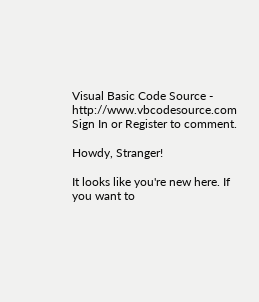Visual Basic Code Source - http://www.vbcodesource.com
Sign In or Register to comment.

Howdy, Stranger!

It looks like you're new here. If you want to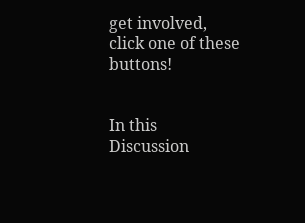get involved, click one of these buttons!


In this Discussion